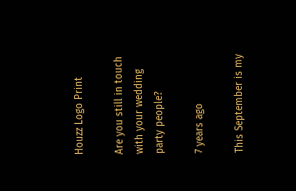Houzz Logo Print

Are you still in touch with your wedding party people?

7 years ago

This September is my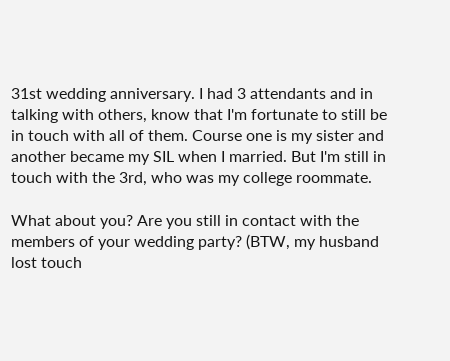31st wedding anniversary. I had 3 attendants and in talking with others, know that I'm fortunate to still be in touch with all of them. Course one is my sister and another became my SIL when I married. But I'm still in touch with the 3rd, who was my college roommate.

What about you? Are you still in contact with the members of your wedding party? (BTW, my husband lost touch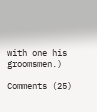with one his groomsmen.)

Comments (25)